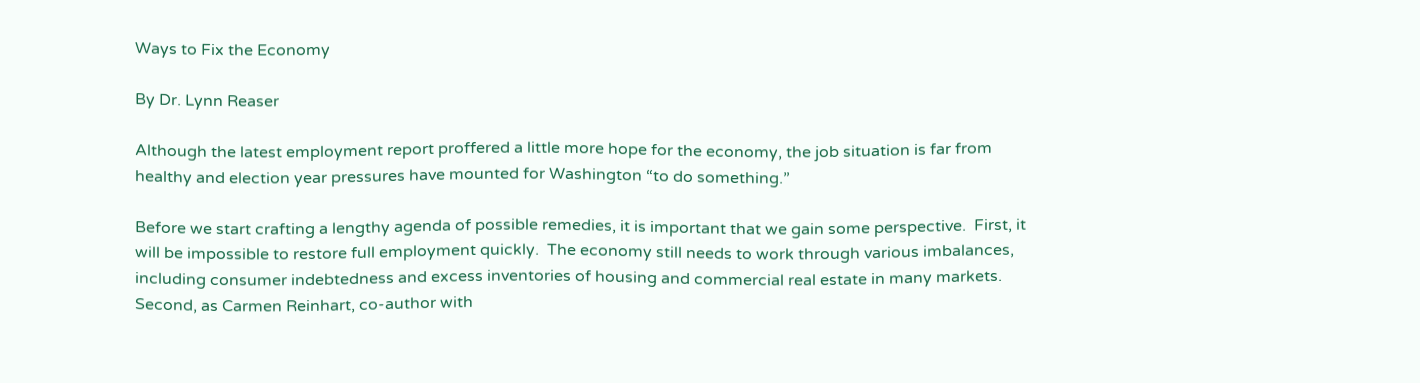Ways to Fix the Economy

By Dr. Lynn Reaser

Although the latest employment report proffered a little more hope for the economy, the job situation is far from healthy and election year pressures have mounted for Washington “to do something.”

Before we start crafting a lengthy agenda of possible remedies, it is important that we gain some perspective.  First, it will be impossible to restore full employment quickly.  The economy still needs to work through various imbalances, including consumer indebtedness and excess inventories of housing and commercial real estate in many markets.  Second, as Carmen Reinhart, co-author with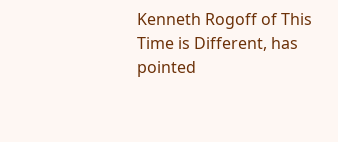Kenneth Rogoff of This Time is Different, has pointed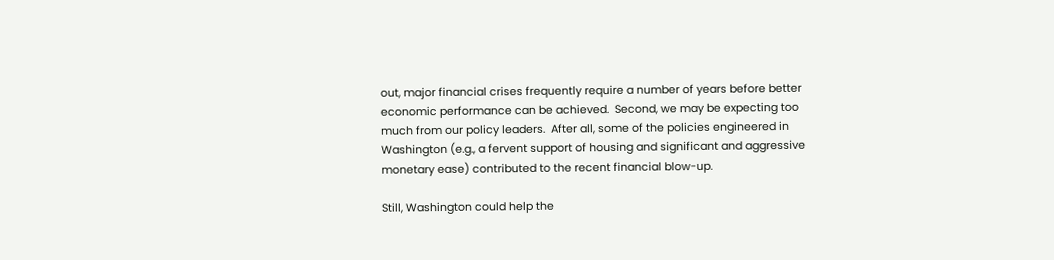out, major financial crises frequently require a number of years before better economic performance can be achieved.  Second, we may be expecting too much from our policy leaders.  After all, some of the policies engineered in Washington (e.g., a fervent support of housing and significant and aggressive monetary ease) contributed to the recent financial blow-up.

Still, Washington could help the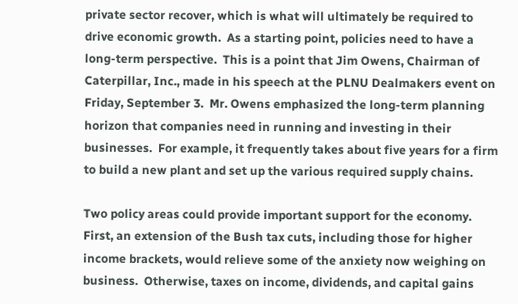private sector recover, which is what will ultimately be required to drive economic growth.  As a starting point, policies need to have a long-term perspective.  This is a point that Jim Owens, Chairman of Caterpillar, Inc., made in his speech at the PLNU Dealmakers event on Friday, September 3.  Mr. Owens emphasized the long-term planning horizon that companies need in running and investing in their businesses.  For example, it frequently takes about five years for a firm to build a new plant and set up the various required supply chains.

Two policy areas could provide important support for the economy.  First, an extension of the Bush tax cuts, including those for higher income brackets, would relieve some of the anxiety now weighing on business.  Otherwise, taxes on income, dividends, and capital gains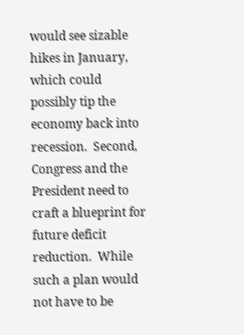would see sizable hikes in January, which could possibly tip the economy back into recession.  Second, Congress and the President need to craft a blueprint for future deficit reduction.  While such a plan would not have to be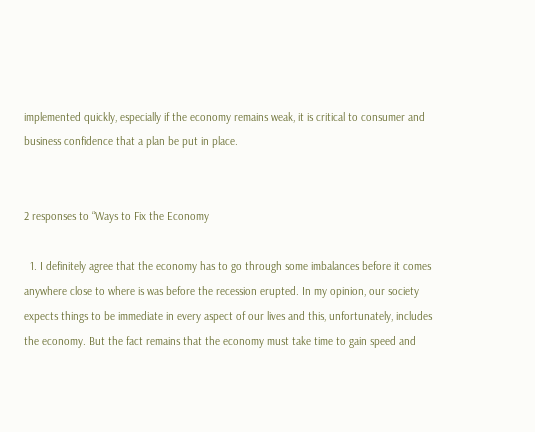implemented quickly, especially if the economy remains weak, it is critical to consumer and business confidence that a plan be put in place.


2 responses to “Ways to Fix the Economy

  1. I definitely agree that the economy has to go through some imbalances before it comes anywhere close to where is was before the recession erupted. In my opinion, our society expects things to be immediate in every aspect of our lives and this, unfortunately, includes the economy. But the fact remains that the economy must take time to gain speed and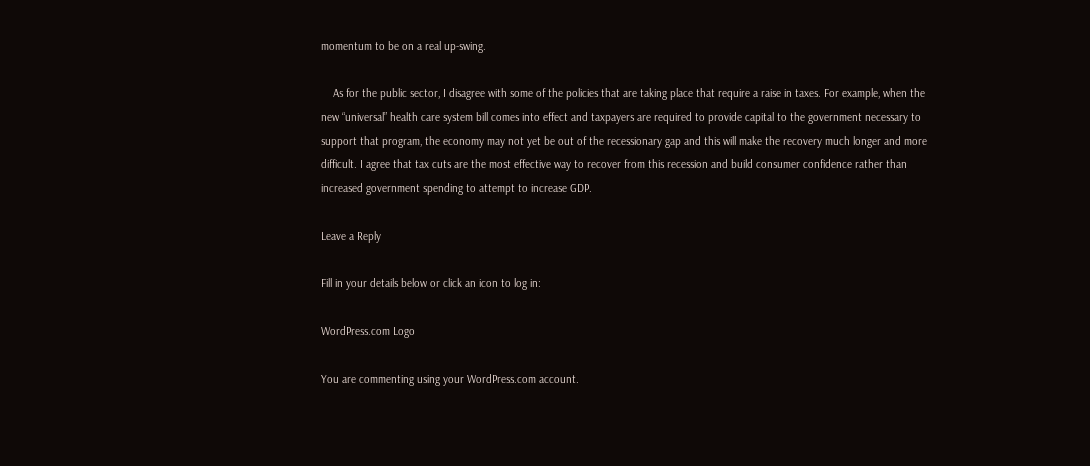momentum to be on a real up-swing.

    As for the public sector, I disagree with some of the policies that are taking place that require a raise in taxes. For example, when the new “universal” health care system bill comes into effect and taxpayers are required to provide capital to the government necessary to support that program, the economy may not yet be out of the recessionary gap and this will make the recovery much longer and more difficult. I agree that tax cuts are the most effective way to recover from this recession and build consumer confidence rather than increased government spending to attempt to increase GDP.

Leave a Reply

Fill in your details below or click an icon to log in:

WordPress.com Logo

You are commenting using your WordPress.com account.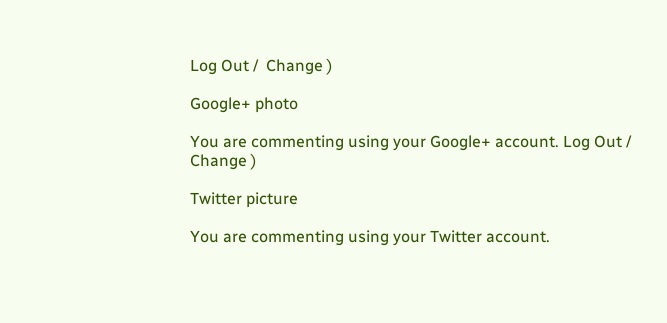Log Out /  Change )

Google+ photo

You are commenting using your Google+ account. Log Out /  Change )

Twitter picture

You are commenting using your Twitter account.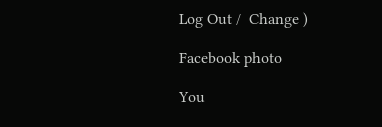Log Out /  Change )

Facebook photo

You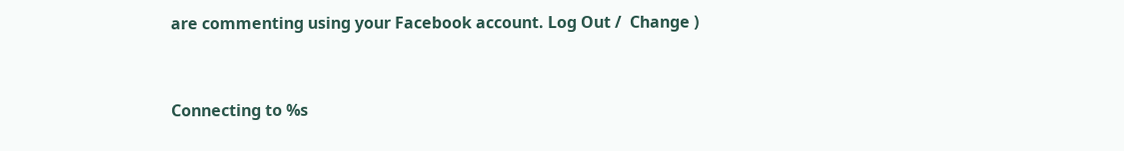are commenting using your Facebook account. Log Out /  Change )


Connecting to %s